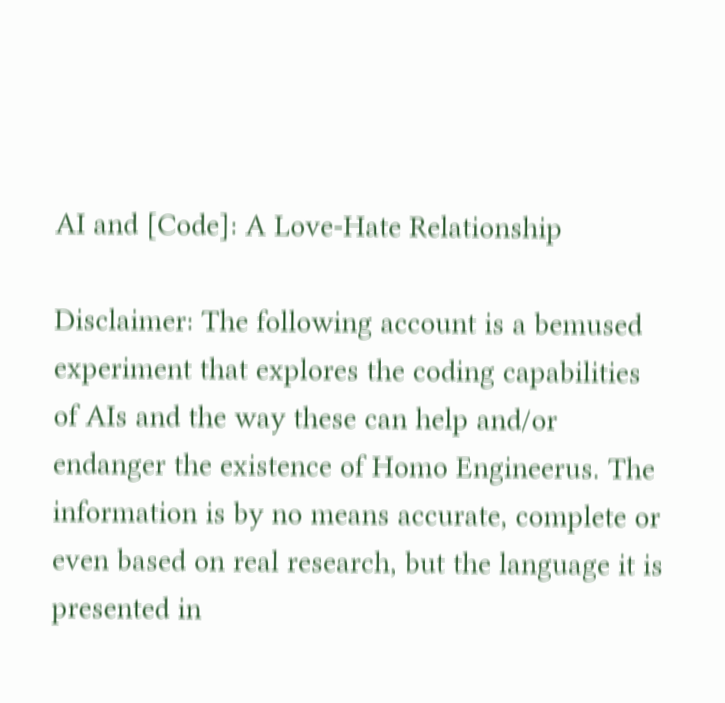AI and [Code]: A Love-Hate Relationship

Disclaimer: The following account is a bemused experiment that explores the coding capabilities of AIs and the way these can help and/or endanger the existence of Homo Engineerus. The information is by no means accurate, complete or even based on real research, but the language it is presented in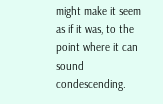might make it seem as if it was, to the point where it can sound condescending.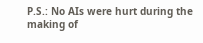P.S.: No AIs were hurt during the making of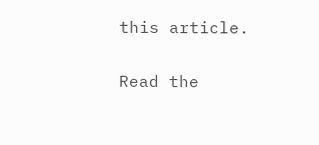this article.

Read the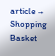article →
Shopping Basket